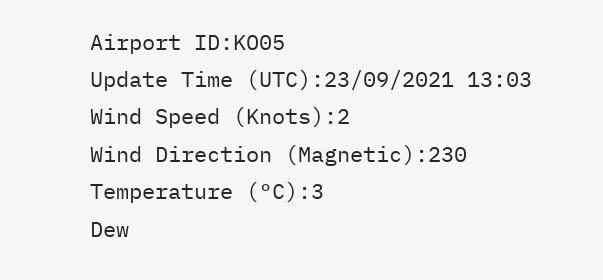Airport ID:KO05
Update Time (UTC):23/09/2021 13:03
Wind Speed (Knots):2
Wind Direction (Magnetic):230
Temperature (°C):3
Dew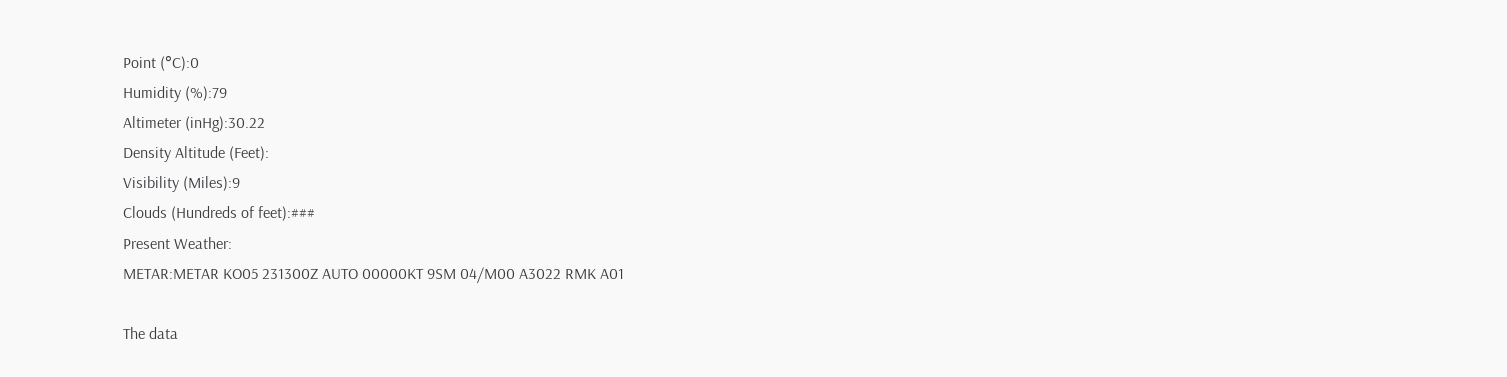Point (°C):0
Humidity (%):79
Altimeter (inHg):30.22
Density Altitude (Feet):
Visibility (Miles):9
Clouds (Hundreds of feet):###
Present Weather:
METAR:METAR KO05 231300Z AUTO 00000KT 9SM 04/M00 A3022 RMK A01

The data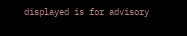displayed is for advisory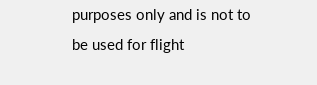purposes only and is not to be used for flight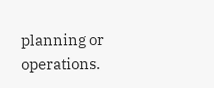planning or operations.